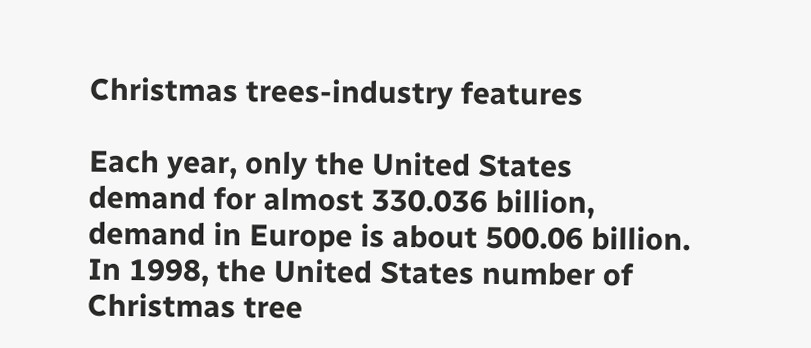Christmas trees-industry features

Each year, only the United States demand for almost 330.036 billion, demand in Europe is about 500.06 billion. In 1998, the United States number of Christmas tree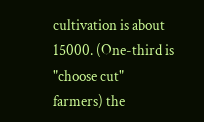cultivation is about 15000. (One-third is "choose cut" farmers) the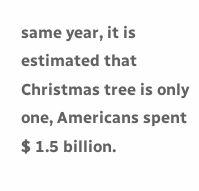same year, it is estimated that Christmas tree is only one, Americans spent $ 1.5 billion.